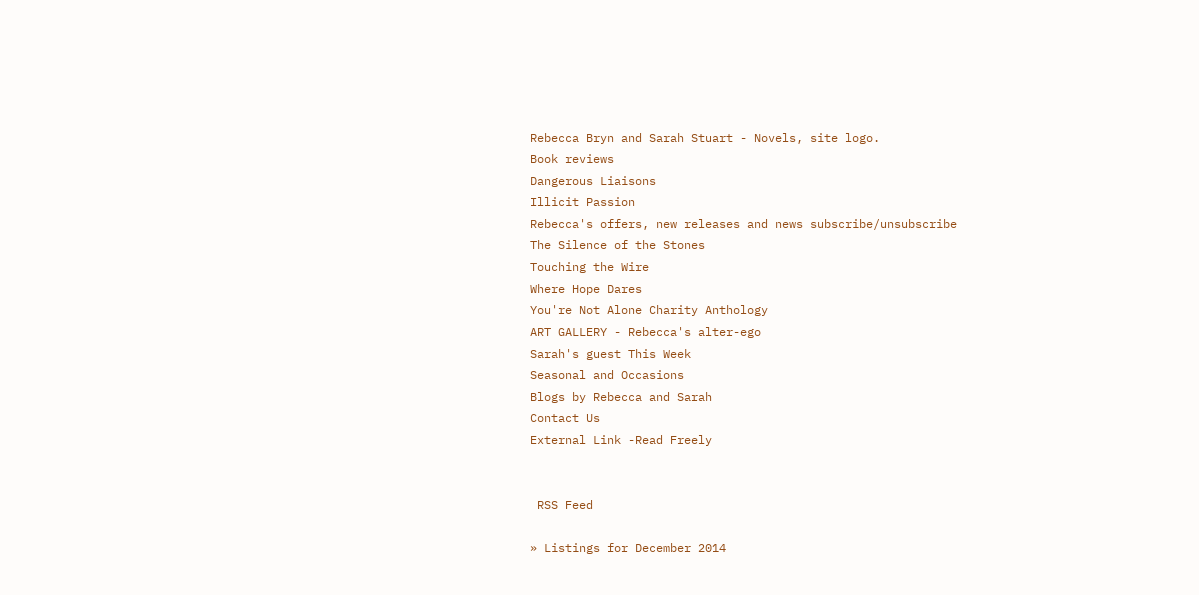Rebecca Bryn and Sarah Stuart - Novels, site logo.
Book reviews
Dangerous Liaisons
Illicit Passion
Rebecca's offers, new releases and news subscribe/unsubscribe
The Silence of the Stones
Touching the Wire
Where Hope Dares
You're Not Alone Charity Anthology
ART GALLERY - Rebecca's alter-ego
Sarah's guest This Week
Seasonal and Occasions
Blogs by Rebecca and Sarah
Contact Us
External Link -Read Freely


 RSS Feed

» Listings for December 2014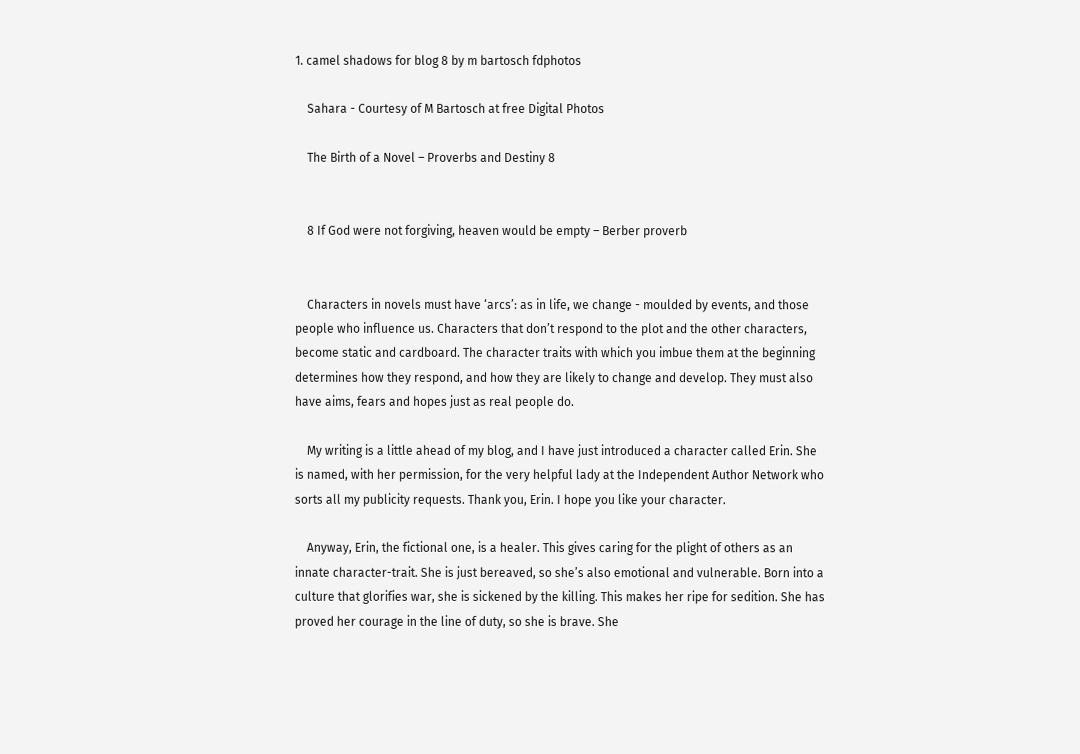1. camel shadows for blog 8 by m bartosch fdphotos

    Sahara - Courtesy of M Bartosch at free Digital Photos

    The Birth of a Novel – Proverbs and Destiny 8


    8 If God were not forgiving, heaven would be empty – Berber proverb


    Characters in novels must have ‘arcs’: as in life, we change - moulded by events, and those people who influence us. Characters that don’t respond to the plot and the other characters, become static and cardboard. The character traits with which you imbue them at the beginning determines how they respond, and how they are likely to change and develop. They must also have aims, fears and hopes just as real people do.

    My writing is a little ahead of my blog, and I have just introduced a character called Erin. She is named, with her permission, for the very helpful lady at the Independent Author Network who sorts all my publicity requests. Thank you, Erin. I hope you like your character.

    Anyway, Erin, the fictional one, is a healer. This gives caring for the plight of others as an innate character-trait. She is just bereaved, so she’s also emotional and vulnerable. Born into a culture that glorifies war, she is sickened by the killing. This makes her ripe for sedition. She has proved her courage in the line of duty, so she is brave. She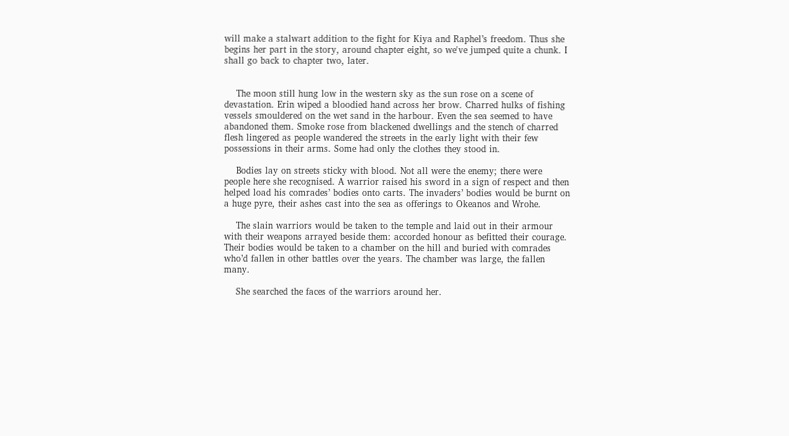will make a stalwart addition to the fight for Kiya and Raphel’s freedom. Thus she begins her part in the story, around chapter eight, so we've jumped quite a chunk. I shall go back to chapter two, later.


    The moon still hung low in the western sky as the sun rose on a scene of devastation. Erin wiped a bloodied hand across her brow. Charred hulks of fishing vessels smouldered on the wet sand in the harbour. Even the sea seemed to have abandoned them. Smoke rose from blackened dwellings and the stench of charred flesh lingered as people wandered the streets in the early light with their few possessions in their arms. Some had only the clothes they stood in.

    Bodies lay on streets sticky with blood. Not all were the enemy; there were people here she recognised. A warrior raised his sword in a sign of respect and then helped load his comrades’ bodies onto carts. The invaders’ bodies would be burnt on a huge pyre, their ashes cast into the sea as offerings to Okeanos and Wrohe.

    The slain warriors would be taken to the temple and laid out in their armour with their weapons arrayed beside them: accorded honour as befitted their courage. Their bodies would be taken to a chamber on the hill and buried with comrades who’d fallen in other battles over the years. The chamber was large, the fallen many.

    She searched the faces of the warriors around her.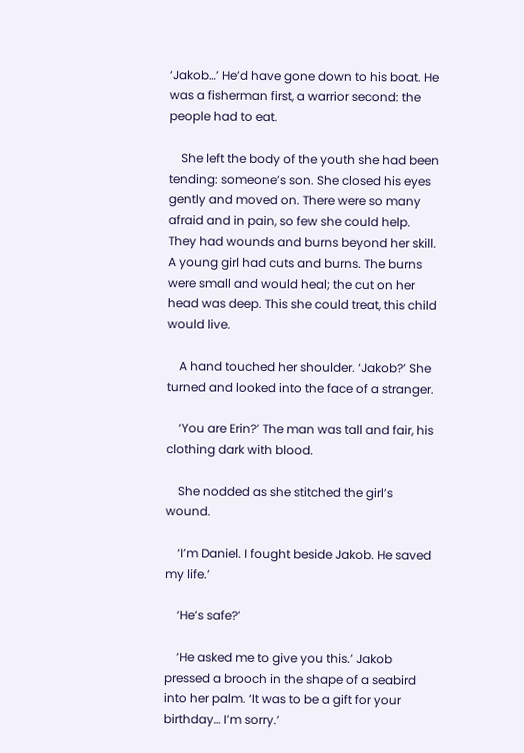‘Jakob…’ He’d have gone down to his boat. He was a fisherman first, a warrior second: the people had to eat.

    She left the body of the youth she had been tending: someone’s son. She closed his eyes gently and moved on. There were so many afraid and in pain, so few she could help. They had wounds and burns beyond her skill. A young girl had cuts and burns. The burns were small and would heal; the cut on her head was deep. This she could treat, this child would live.

    A hand touched her shoulder. ‘Jakob?’ She turned and looked into the face of a stranger.

    ‘You are Erin?’ The man was tall and fair, his clothing dark with blood.

    She nodded as she stitched the girl’s wound.

    ‘I’m Daniel. I fought beside Jakob. He saved my life.’

    ‘He’s safe?’

    ‘He asked me to give you this.’ Jakob pressed a brooch in the shape of a seabird into her palm. ‘It was to be a gift for your birthday… I’m sorry.’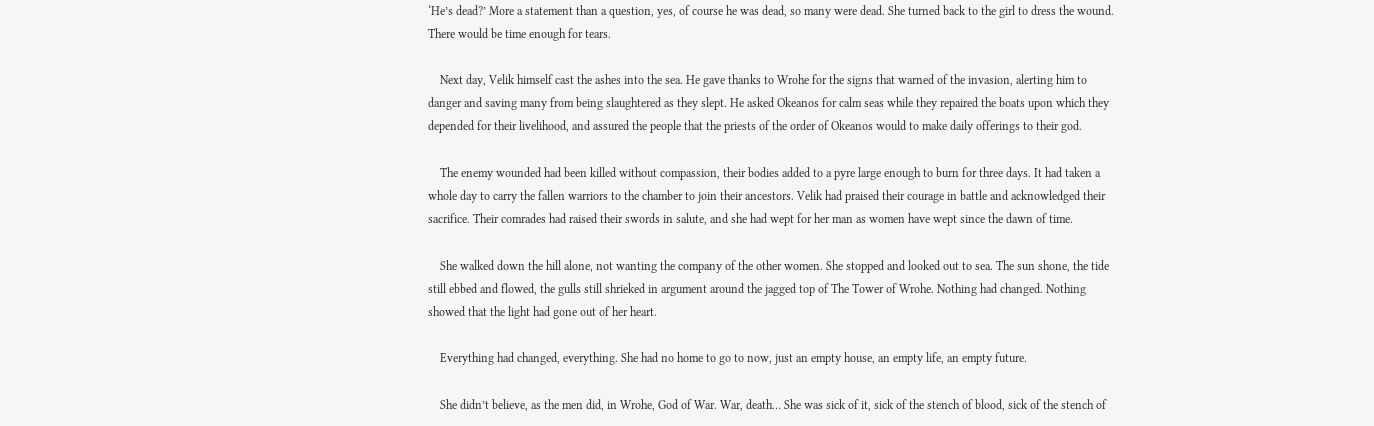‘He’s dead?’ More a statement than a question, yes, of course he was dead, so many were dead. She turned back to the girl to dress the wound. There would be time enough for tears.

    Next day, Velik himself cast the ashes into the sea. He gave thanks to Wrohe for the signs that warned of the invasion, alerting him to danger and saving many from being slaughtered as they slept. He asked Okeanos for calm seas while they repaired the boats upon which they depended for their livelihood, and assured the people that the priests of the order of Okeanos would to make daily offerings to their god.

    The enemy wounded had been killed without compassion, their bodies added to a pyre large enough to burn for three days. It had taken a whole day to carry the fallen warriors to the chamber to join their ancestors. Velik had praised their courage in battle and acknowledged their sacrifice. Their comrades had raised their swords in salute, and she had wept for her man as women have wept since the dawn of time.

    She walked down the hill alone, not wanting the company of the other women. She stopped and looked out to sea. The sun shone, the tide still ebbed and flowed, the gulls still shrieked in argument around the jagged top of The Tower of Wrohe. Nothing had changed. Nothing showed that the light had gone out of her heart.

    Everything had changed, everything. She had no home to go to now, just an empty house, an empty life, an empty future.

    She didn’t believe, as the men did, in Wrohe, God of War. War, death… She was sick of it, sick of the stench of blood, sick of the stench of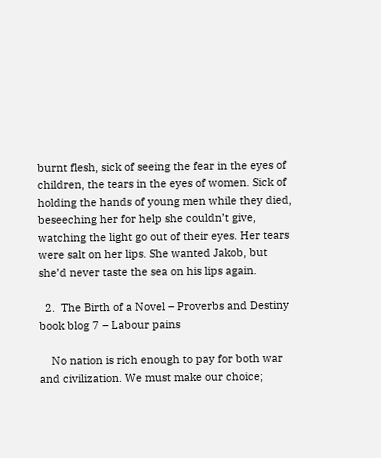burnt flesh, sick of seeing the fear in the eyes of children, the tears in the eyes of women. Sick of holding the hands of young men while they died, beseeching her for help she couldn’t give, watching the light go out of their eyes. Her tears were salt on her lips. She wanted Jakob, but she’d never taste the sea on his lips again.

  2.  The Birth of a Novel – Proverbs and Destiny book blog 7 – Labour pains

    No nation is rich enough to pay for both war and civilization. We must make our choice;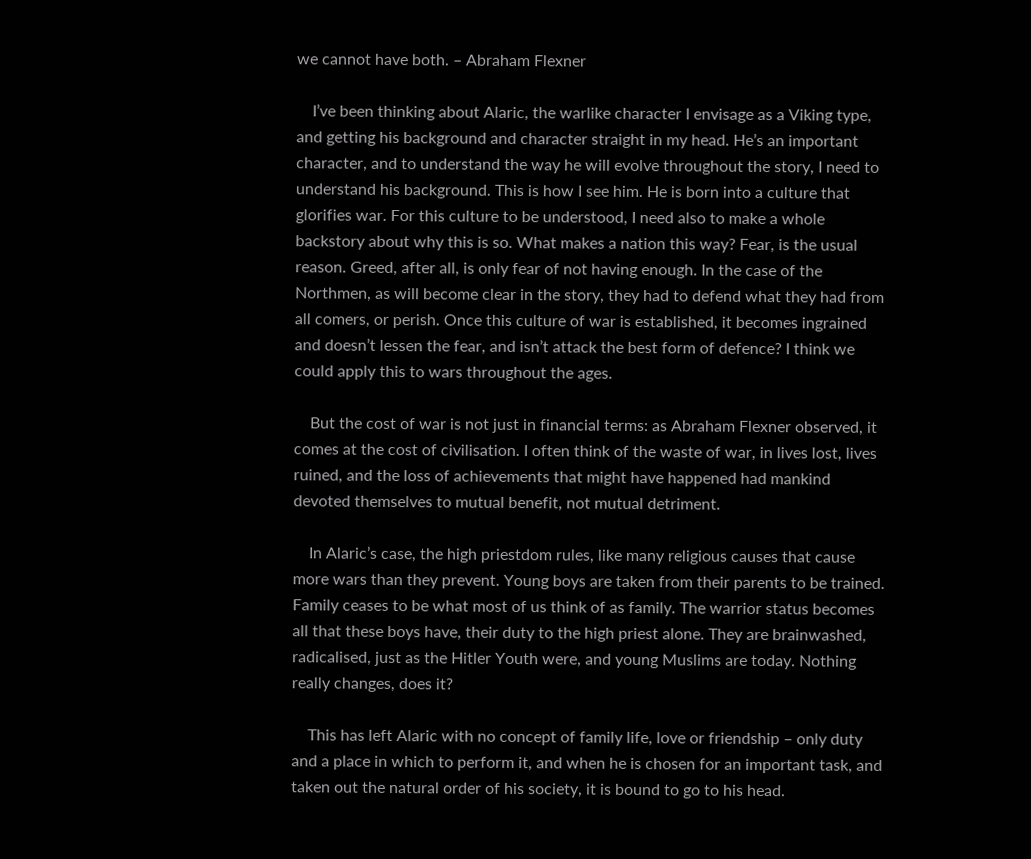we cannot have both. – Abraham Flexner

    I’ve been thinking about Alaric, the warlike character I envisage as a Viking type, and getting his background and character straight in my head. He’s an important character, and to understand the way he will evolve throughout the story, I need to understand his background. This is how I see him. He is born into a culture that glorifies war. For this culture to be understood, I need also to make a whole backstory about why this is so. What makes a nation this way? Fear, is the usual reason. Greed, after all, is only fear of not having enough. In the case of the Northmen, as will become clear in the story, they had to defend what they had from all comers, or perish. Once this culture of war is established, it becomes ingrained and doesn’t lessen the fear, and isn’t attack the best form of defence? I think we could apply this to wars throughout the ages.

    But the cost of war is not just in financial terms: as Abraham Flexner observed, it comes at the cost of civilisation. I often think of the waste of war, in lives lost, lives ruined, and the loss of achievements that might have happened had mankind devoted themselves to mutual benefit, not mutual detriment.

    In Alaric’s case, the high priestdom rules, like many religious causes that cause more wars than they prevent. Young boys are taken from their parents to be trained. Family ceases to be what most of us think of as family. The warrior status becomes all that these boys have, their duty to the high priest alone. They are brainwashed, radicalised, just as the Hitler Youth were, and young Muslims are today. Nothing really changes, does it?

    This has left Alaric with no concept of family life, love or friendship – only duty and a place in which to perform it, and when he is chosen for an important task, and taken out the natural order of his society, it is bound to go to his head.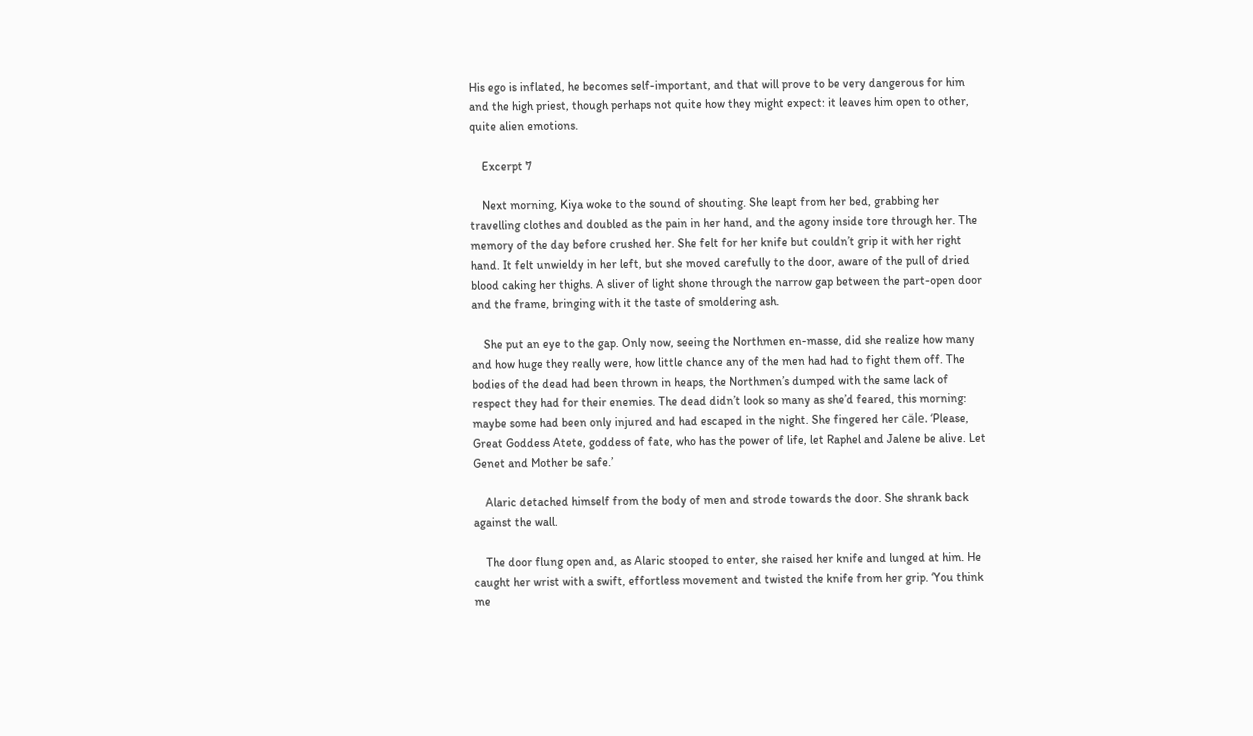His ego is inflated, he becomes self-important, and that will prove to be very dangerous for him and the high priest, though perhaps not quite how they might expect: it leaves him open to other, quite alien emotions.

    Excerpt 7

    Next morning, Kiya woke to the sound of shouting. She leapt from her bed, grabbing her travelling clothes and doubled as the pain in her hand, and the agony inside tore through her. The memory of the day before crushed her. She felt for her knife but couldn’t grip it with her right hand. It felt unwieldy in her left, but she moved carefully to the door, aware of the pull of dried blood caking her thighs. A sliver of light shone through the narrow gap between the part-open door and the frame, bringing with it the taste of smoldering ash.

    She put an eye to the gap. Only now, seeing the Northmen en-masse, did she realize how many and how huge they really were, how little chance any of the men had had to fight them off. The bodies of the dead had been thrown in heaps, the Northmen’s dumped with the same lack of respect they had for their enemies. The dead didn’t look so many as she’d feared, this morning: maybe some had been only injured and had escaped in the night. She fingered her cäle. ‘Please, Great Goddess Atete, goddess of fate, who has the power of life, let Raphel and Jalene be alive. Let Genet and Mother be safe.’

    Alaric detached himself from the body of men and strode towards the door. She shrank back against the wall.

    The door flung open and, as Alaric stooped to enter, she raised her knife and lunged at him. He caught her wrist with a swift, effortless movement and twisted the knife from her grip. ‘You think me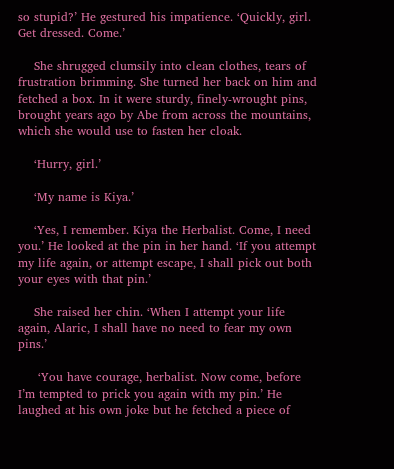so stupid?’ He gestured his impatience. ‘Quickly, girl. Get dressed. Come.’

    She shrugged clumsily into clean clothes, tears of frustration brimming. She turned her back on him and fetched a box. In it were sturdy, finely-wrought pins, brought years ago by Abe from across the mountains, which she would use to fasten her cloak.

    ‘Hurry, girl.’

    ‘My name is Kiya.’

    ‘Yes, I remember. Kiya the Herbalist. Come, I need you.’ He looked at the pin in her hand. ‘If you attempt my life again, or attempt escape, I shall pick out both your eyes with that pin.’

    She raised her chin. ‘When I attempt your life again, Alaric, I shall have no need to fear my own pins.’

     ‘You have courage, herbalist. Now come, before I’m tempted to prick you again with my pin.’ He laughed at his own joke but he fetched a piece of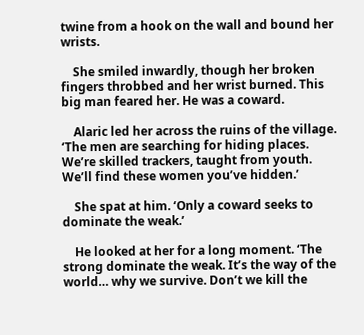twine from a hook on the wall and bound her wrists.

    She smiled inwardly, though her broken fingers throbbed and her wrist burned. This big man feared her. He was a coward.

    Alaric led her across the ruins of the village. ‘The men are searching for hiding places. We’re skilled trackers, taught from youth. We’ll find these women you’ve hidden.’

    She spat at him. ‘Only a coward seeks to dominate the weak.’

    He looked at her for a long moment. ‘The strong dominate the weak. It’s the way of the world… why we survive. Don’t we kill the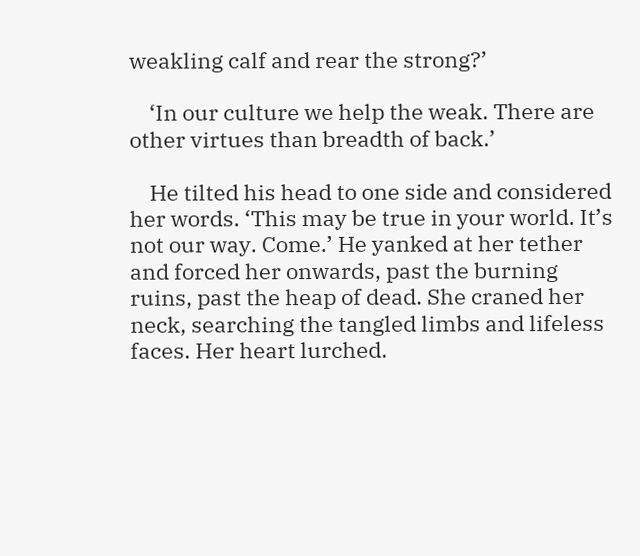weakling calf and rear the strong?’

    ‘In our culture we help the weak. There are other virtues than breadth of back.’

    He tilted his head to one side and considered her words. ‘This may be true in your world. It’s not our way. Come.’ He yanked at her tether and forced her onwards, past the burning ruins, past the heap of dead. She craned her neck, searching the tangled limbs and lifeless faces. Her heart lurched.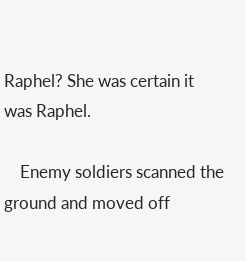Raphel? She was certain it was Raphel.

    Enemy soldiers scanned the ground and moved off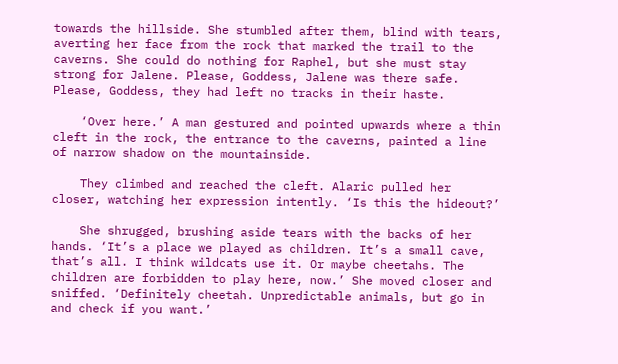towards the hillside. She stumbled after them, blind with tears, averting her face from the rock that marked the trail to the caverns. She could do nothing for Raphel, but she must stay strong for Jalene. Please, Goddess, Jalene was there safe. Please, Goddess, they had left no tracks in their haste.

    ‘Over here.’ A man gestured and pointed upwards where a thin cleft in the rock, the entrance to the caverns, painted a line of narrow shadow on the mountainside.

    They climbed and reached the cleft. Alaric pulled her closer, watching her expression intently. ‘Is this the hideout?’

    She shrugged, brushing aside tears with the backs of her hands. ‘It’s a place we played as children. It’s a small cave, that’s all. I think wildcats use it. Or maybe cheetahs. The children are forbidden to play here, now.’ She moved closer and sniffed. ‘Definitely cheetah. Unpredictable animals, but go in and check if you want.’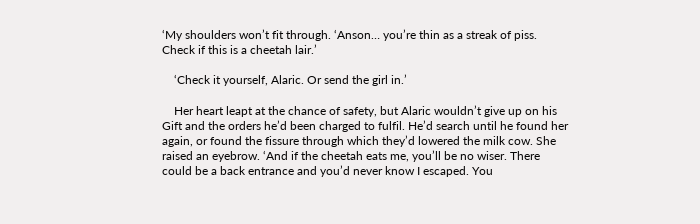‘My shoulders won’t fit through. ‘Anson… you’re thin as a streak of piss. Check if this is a cheetah lair.’

    ‘Check it yourself, Alaric. Or send the girl in.’

    Her heart leapt at the chance of safety, but Alaric wouldn’t give up on his Gift and the orders he’d been charged to fulfil. He’d search until he found her again, or found the fissure through which they’d lowered the milk cow. She raised an eyebrow. ‘And if the cheetah eats me, you’ll be no wiser. There could be a back entrance and you’d never know I escaped. You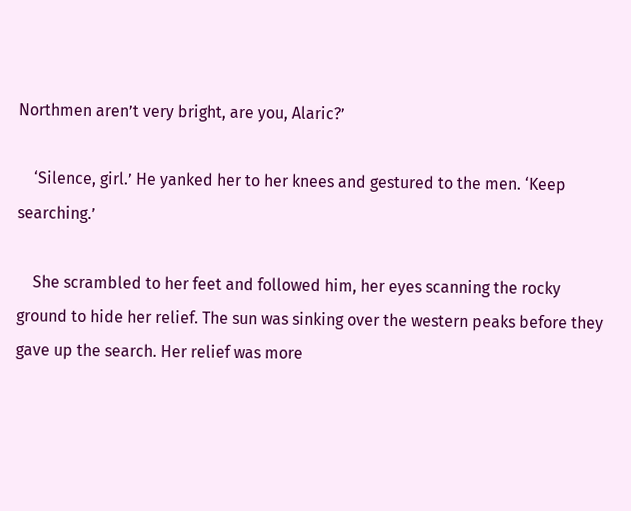Northmen aren’t very bright, are you, Alaric?’

    ‘Silence, girl.’ He yanked her to her knees and gestured to the men. ‘Keep searching.’

    She scrambled to her feet and followed him, her eyes scanning the rocky ground to hide her relief. The sun was sinking over the western peaks before they gave up the search. Her relief was more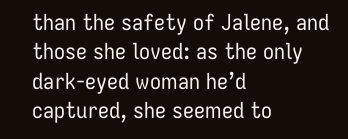than the safety of Jalene, and those she loved: as the only dark-eyed woman he’d captured, she seemed to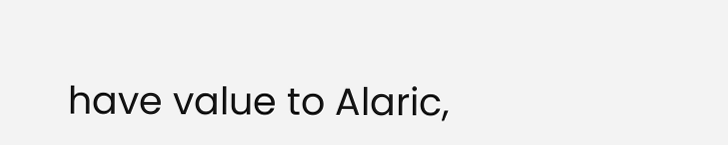have value to Alaric,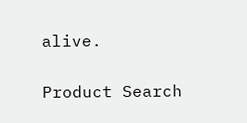alive.

Product Search